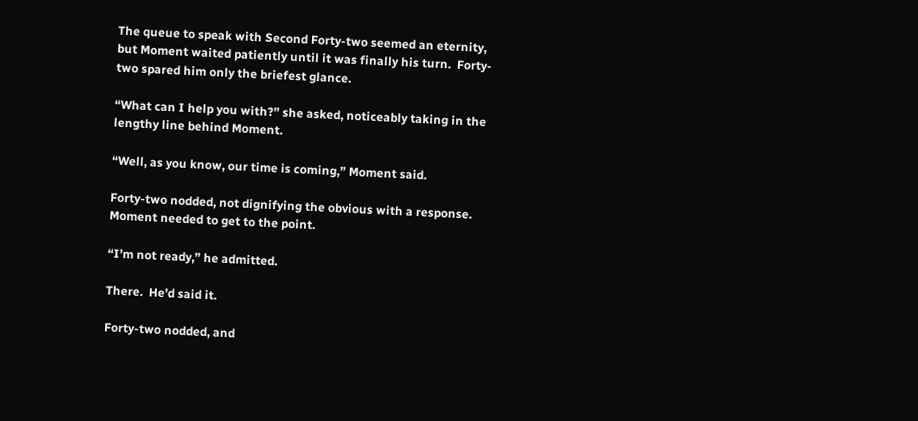The queue to speak with Second Forty-two seemed an eternity, but Moment waited patiently until it was finally his turn.  Forty-two spared him only the briefest glance.

“What can I help you with?” she asked, noticeably taking in the lengthy line behind Moment.

“Well, as you know, our time is coming,” Moment said.

Forty-two nodded, not dignifying the obvious with a response.  Moment needed to get to the point.

“I’m not ready,” he admitted.

There.  He’d said it.

Forty-two nodded, and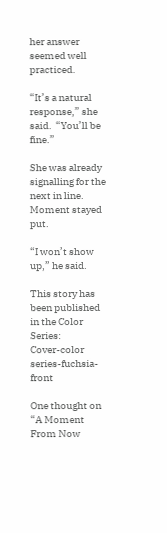her answer seemed well practiced.

“It’s a natural response,” she said.  “You’ll be fine.”

She was already signalling for the next in line.  Moment stayed put.

“I won’t show up,” he said.

This story has been published in the Color Series:
Cover-color series-fuchsia-front

One thought on “A Moment From Now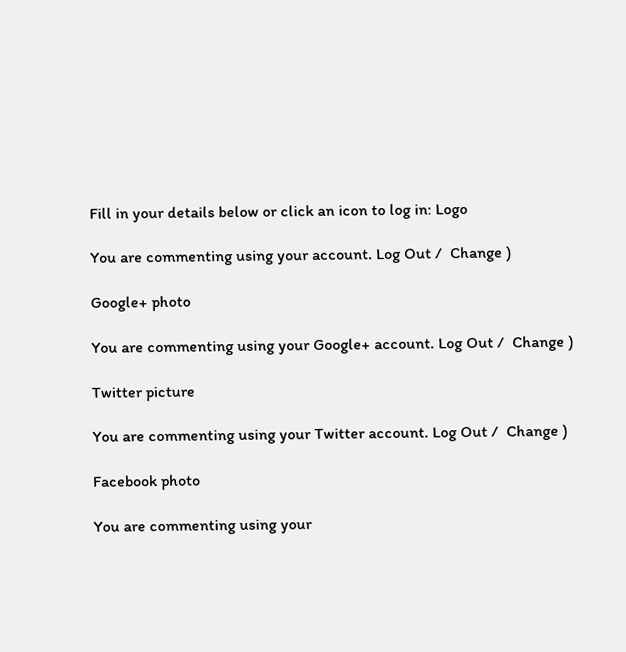Fill in your details below or click an icon to log in: Logo

You are commenting using your account. Log Out /  Change )

Google+ photo

You are commenting using your Google+ account. Log Out /  Change )

Twitter picture

You are commenting using your Twitter account. Log Out /  Change )

Facebook photo

You are commenting using your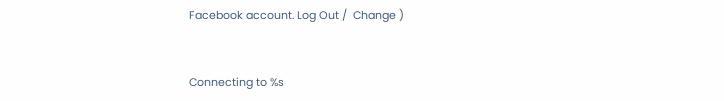Facebook account. Log Out /  Change )


Connecting to %s